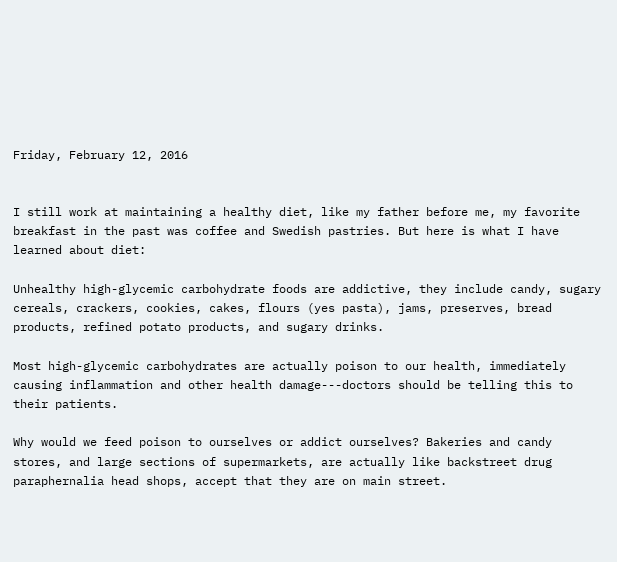Friday, February 12, 2016


I still work at maintaining a healthy diet, like my father before me, my favorite breakfast in the past was coffee and Swedish pastries. But here is what I have learned about diet:

Unhealthy high-glycemic carbohydrate foods are addictive, they include candy, sugary cereals, crackers, cookies, cakes, flours (yes pasta), jams, preserves, bread products, refined potato products, and sugary drinks.

Most high-glycemic carbohydrates are actually poison to our health, immediately causing inflammation and other health damage---doctors should be telling this to their patients.

Why would we feed poison to ourselves or addict ourselves? Bakeries and candy stores, and large sections of supermarkets, are actually like backstreet drug paraphernalia head shops, accept that they are on main street.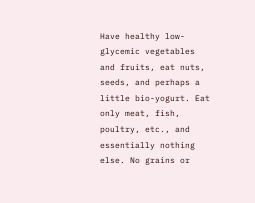Have healthy low-glycemic vegetables and fruits, eat nuts, seeds, and perhaps a little bio-yogurt. Eat only meat, fish, poultry, etc., and essentially nothing else. No grains or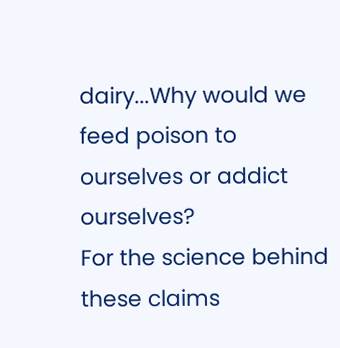dairy...Why would we feed poison to ourselves or addict ourselves?
For the science behind these claims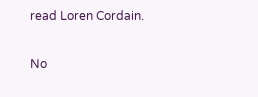read Loren Cordain.

No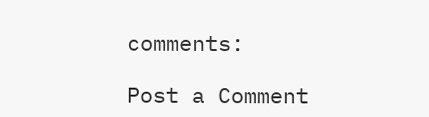comments:

Post a Comment